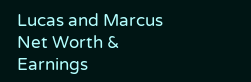Lucas and Marcus Net Worth & Earnings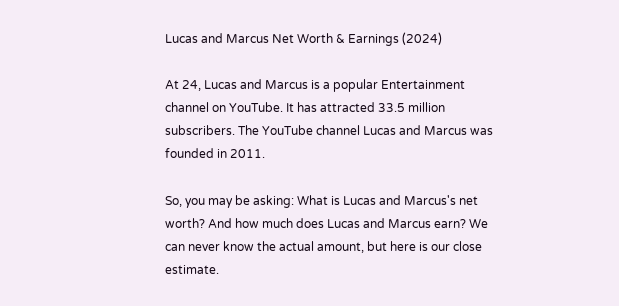Lucas and Marcus Net Worth & Earnings (2024)

At 24, Lucas and Marcus is a popular Entertainment channel on YouTube. It has attracted 33.5 million subscribers. The YouTube channel Lucas and Marcus was founded in 2011.

So, you may be asking: What is Lucas and Marcus's net worth? And how much does Lucas and Marcus earn? We can never know the actual amount, but here is our close estimate.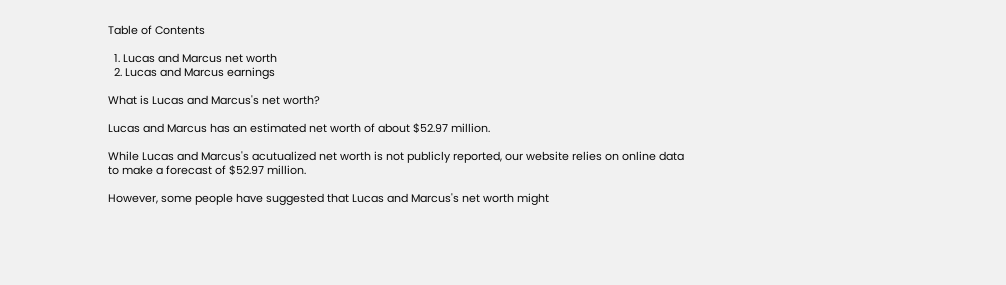Table of Contents

  1. Lucas and Marcus net worth
  2. Lucas and Marcus earnings

What is Lucas and Marcus's net worth?

Lucas and Marcus has an estimated net worth of about $52.97 million.

While Lucas and Marcus's acutualized net worth is not publicly reported, our website relies on online data to make a forecast of $52.97 million.

However, some people have suggested that Lucas and Marcus's net worth might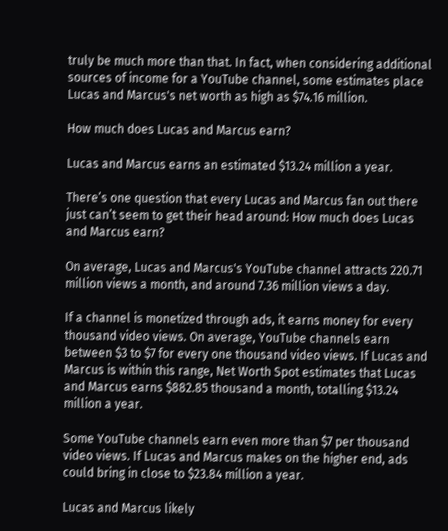truly be much more than that. In fact, when considering additional sources of income for a YouTube channel, some estimates place Lucas and Marcus's net worth as high as $74.16 million.

How much does Lucas and Marcus earn?

Lucas and Marcus earns an estimated $13.24 million a year.

There’s one question that every Lucas and Marcus fan out there just can’t seem to get their head around: How much does Lucas and Marcus earn?

On average, Lucas and Marcus's YouTube channel attracts 220.71 million views a month, and around 7.36 million views a day.

If a channel is monetized through ads, it earns money for every thousand video views. On average, YouTube channels earn between $3 to $7 for every one thousand video views. If Lucas and Marcus is within this range, Net Worth Spot estimates that Lucas and Marcus earns $882.85 thousand a month, totalling $13.24 million a year.

Some YouTube channels earn even more than $7 per thousand video views. If Lucas and Marcus makes on the higher end, ads could bring in close to $23.84 million a year.

Lucas and Marcus likely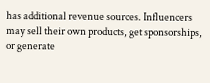has additional revenue sources. Influencers may sell their own products, get sponsorships, or generate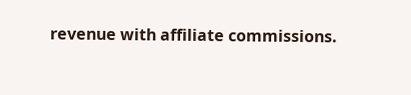revenue with affiliate commissions.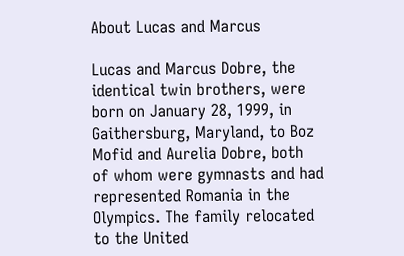About Lucas and Marcus

Lucas and Marcus Dobre, the identical twin brothers, were born on January 28, 1999, in Gaithersburg, Maryland, to Boz Mofid and Aurelia Dobre, both of whom were gymnasts and had represented Romania in the Olympics. The family relocated to the United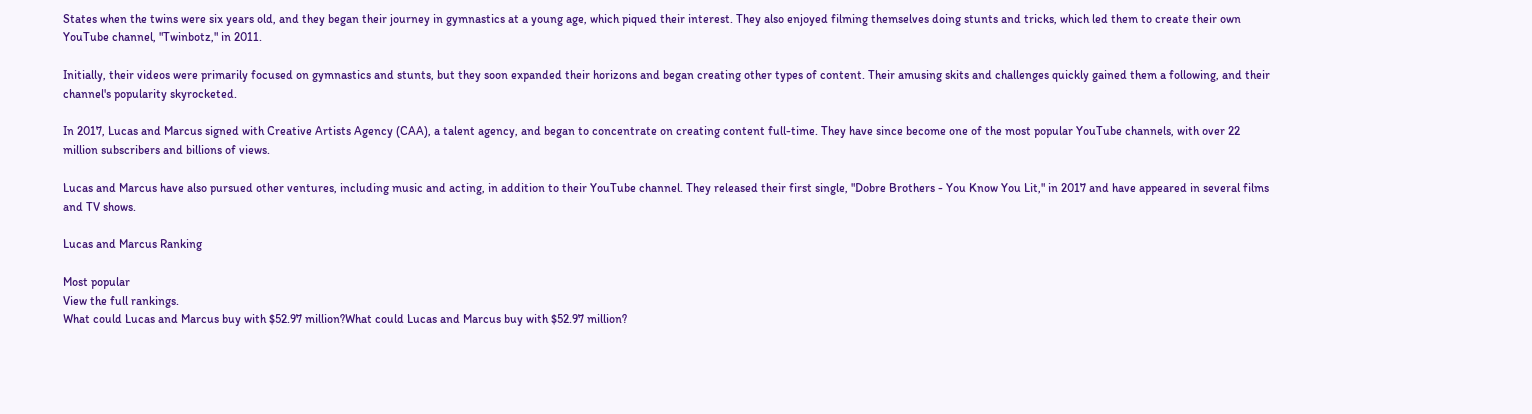States when the twins were six years old, and they began their journey in gymnastics at a young age, which piqued their interest. They also enjoyed filming themselves doing stunts and tricks, which led them to create their own YouTube channel, "Twinbotz," in 2011.

Initially, their videos were primarily focused on gymnastics and stunts, but they soon expanded their horizons and began creating other types of content. Their amusing skits and challenges quickly gained them a following, and their channel's popularity skyrocketed.

In 2017, Lucas and Marcus signed with Creative Artists Agency (CAA), a talent agency, and began to concentrate on creating content full-time. They have since become one of the most popular YouTube channels, with over 22 million subscribers and billions of views.

Lucas and Marcus have also pursued other ventures, including music and acting, in addition to their YouTube channel. They released their first single, "Dobre Brothers - You Know You Lit," in 2017 and have appeared in several films and TV shows.

Lucas and Marcus Ranking

Most popular
View the full rankings.
What could Lucas and Marcus buy with $52.97 million?What could Lucas and Marcus buy with $52.97 million?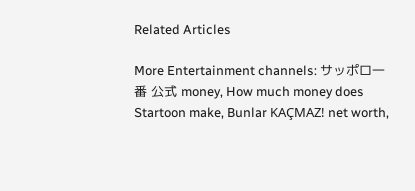Related Articles

More Entertainment channels: サッポロ一番 公式 money, How much money does Startoon make, Bunlar KAÇMAZ! net worth,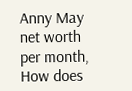Anny May net worth per month, How does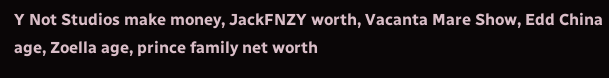Y Not Studios make money, JackFNZY worth, Vacanta Mare Show, Edd China age, Zoella age, prince family net worth